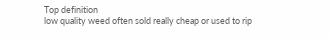Top definition
low quality weed often sold really cheap or used to rip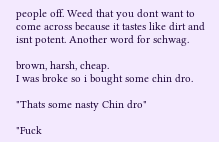people off. Weed that you dont want to come across because it tastes like dirt and isnt potent. Another word for schwag.

brown, harsh, cheap.
I was broke so i bought some chin dro.

"Thats some nasty Chin dro"

"Fuck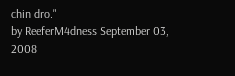chin dro."
by ReeferM4dness September 03, 2008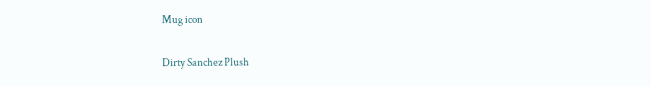Mug icon

Dirty Sanchez Plush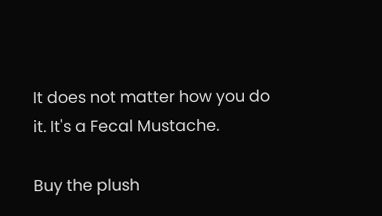It does not matter how you do it. It's a Fecal Mustache.

Buy the plush